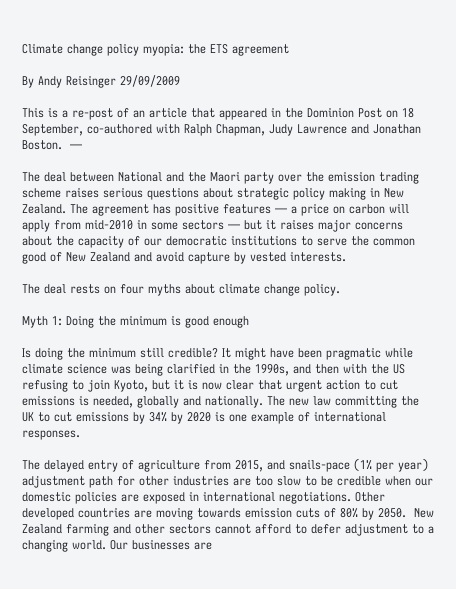Climate change policy myopia: the ETS agreement

By Andy Reisinger 29/09/2009

This is a re-post of an article that appeared in the Dominion Post on 18 September, co-authored with Ralph Chapman, Judy Lawrence and Jonathan Boston.  —

The deal between National and the Maori party over the emission trading scheme raises serious questions about strategic policy making in New Zealand. The agreement has positive features — a price on carbon will apply from mid-2010 in some sectors — but it raises major concerns about the capacity of our democratic institutions to serve the common good of New Zealand and avoid capture by vested interests.

The deal rests on four myths about climate change policy.

Myth 1: Doing the minimum is good enough

Is doing the minimum still credible? It might have been pragmatic while climate science was being clarified in the 1990s, and then with the US refusing to join Kyoto, but it is now clear that urgent action to cut emissions is needed, globally and nationally. The new law committing the UK to cut emissions by 34% by 2020 is one example of international responses.

The delayed entry of agriculture from 2015, and snails-pace (1% per year) adjustment path for other industries are too slow to be credible when our domestic policies are exposed in international negotiations. Other developed countries are moving towards emission cuts of 80% by 2050.  New Zealand farming and other sectors cannot afford to defer adjustment to a changing world. Our businesses are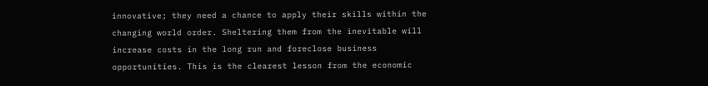innovative; they need a chance to apply their skills within the changing world order. Sheltering them from the inevitable will increase costs in the long run and foreclose business opportunities. This is the clearest lesson from the economic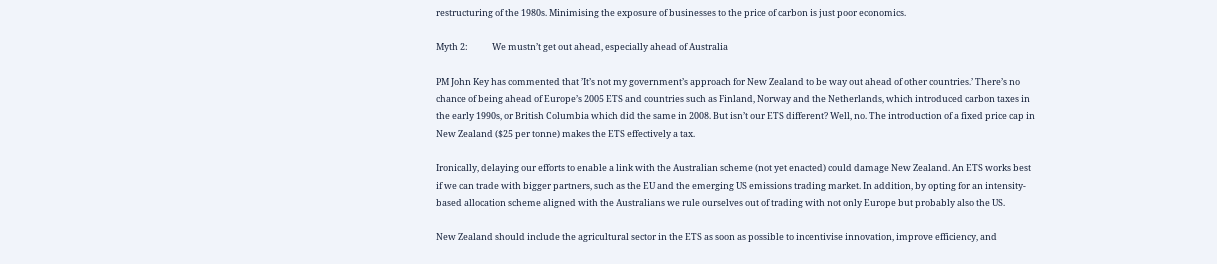restructuring of the 1980s. Minimising the exposure of businesses to the price of carbon is just poor economics.

Myth 2:            We mustn’t get out ahead, especially ahead of Australia

PM John Key has commented that ’It’s not my government’s approach for New Zealand to be way out ahead of other countries.’ There’s no chance of being ahead of Europe’s 2005 ETS and countries such as Finland, Norway and the Netherlands, which introduced carbon taxes in the early 1990s, or British Columbia which did the same in 2008. But isn’t our ETS different? Well, no. The introduction of a fixed price cap in New Zealand ($25 per tonne) makes the ETS effectively a tax.

Ironically, delaying our efforts to enable a link with the Australian scheme (not yet enacted) could damage New Zealand. An ETS works best if we can trade with bigger partners, such as the EU and the emerging US emissions trading market. In addition, by opting for an intensity-based allocation scheme aligned with the Australians we rule ourselves out of trading with not only Europe but probably also the US.

New Zealand should include the agricultural sector in the ETS as soon as possible to incentivise innovation, improve efficiency, and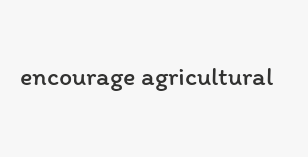encourage agricultural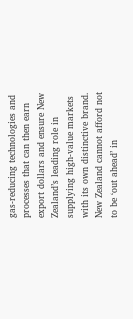gas-reducing technologies and processes that can then earn export dollars and ensure New Zealand’s leading role in supplying high-value markets with its own distinctive brand. New Zealand cannot afford not to be ‘out ahead’ in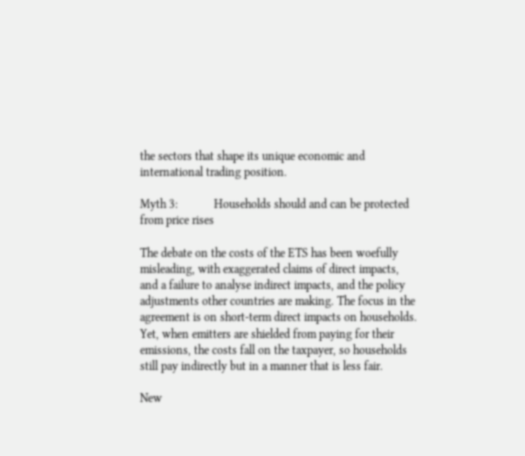the sectors that shape its unique economic and international trading position.

Myth 3:            Households should and can be protected from price rises

The debate on the costs of the ETS has been woefully misleading, with exaggerated claims of direct impacts, and a failure to analyse indirect impacts, and the policy adjustments other countries are making. The focus in the agreement is on short-term direct impacts on households. Yet, when emitters are shielded from paying for their emissions, the costs fall on the taxpayer, so households still pay indirectly but in a manner that is less fair.

New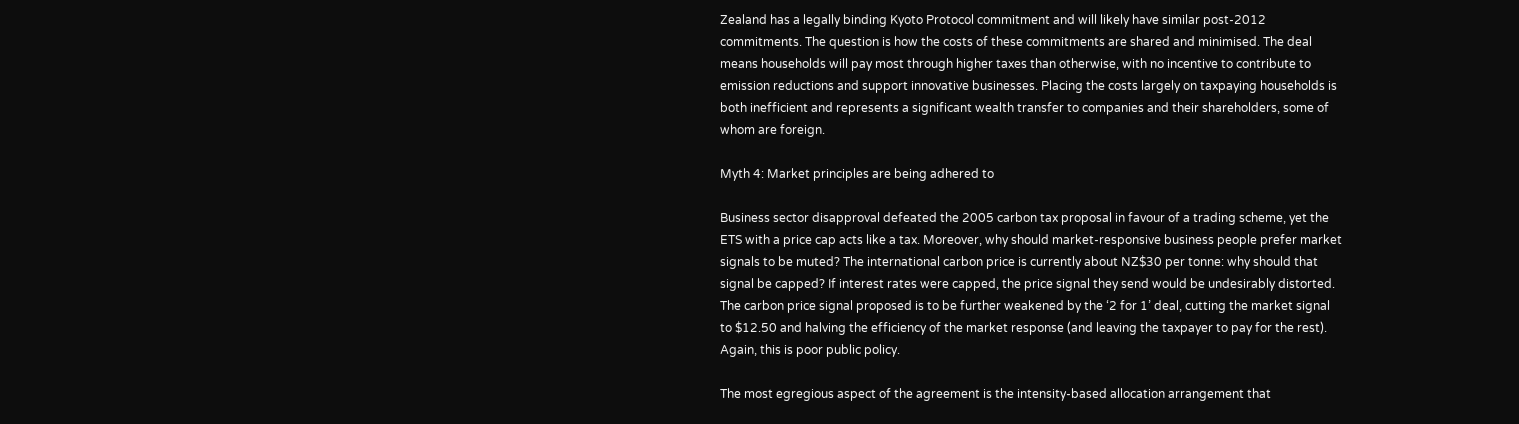Zealand has a legally binding Kyoto Protocol commitment and will likely have similar post-2012 commitments. The question is how the costs of these commitments are shared and minimised. The deal means households will pay most through higher taxes than otherwise, with no incentive to contribute to emission reductions and support innovative businesses. Placing the costs largely on taxpaying households is both inefficient and represents a significant wealth transfer to companies and their shareholders, some of whom are foreign.

Myth 4: Market principles are being adhered to

Business sector disapproval defeated the 2005 carbon tax proposal in favour of a trading scheme, yet the ETS with a price cap acts like a tax. Moreover, why should market-responsive business people prefer market signals to be muted? The international carbon price is currently about NZ$30 per tonne: why should that signal be capped? If interest rates were capped, the price signal they send would be undesirably distorted. The carbon price signal proposed is to be further weakened by the ‘2 for 1’ deal, cutting the market signal to $12.50 and halving the efficiency of the market response (and leaving the taxpayer to pay for the rest). Again, this is poor public policy.

The most egregious aspect of the agreement is the intensity-based allocation arrangement that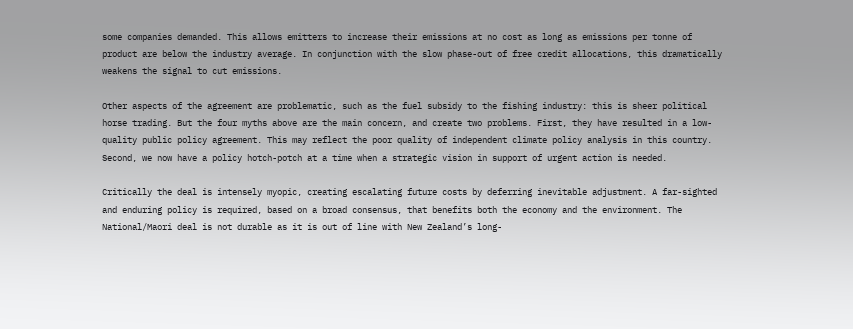some companies demanded. This allows emitters to increase their emissions at no cost as long as emissions per tonne of product are below the industry average. In conjunction with the slow phase-out of free credit allocations, this dramatically weakens the signal to cut emissions.

Other aspects of the agreement are problematic, such as the fuel subsidy to the fishing industry: this is sheer political horse trading. But the four myths above are the main concern, and create two problems. First, they have resulted in a low-quality public policy agreement. This may reflect the poor quality of independent climate policy analysis in this country. Second, we now have a policy hotch-potch at a time when a strategic vision in support of urgent action is needed.

Critically the deal is intensely myopic, creating escalating future costs by deferring inevitable adjustment. A far-sighted and enduring policy is required, based on a broad consensus, that benefits both the economy and the environment. The National/Maori deal is not durable as it is out of line with New Zealand’s long-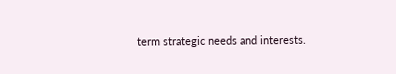term strategic needs and interests.